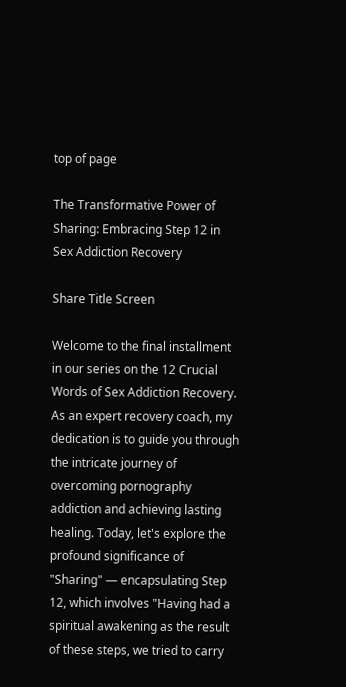top of page

The Transformative Power of Sharing: Embracing Step 12 in Sex Addiction Recovery

Share Title Screen

Welcome to the final installment in our series on the 12 Crucial Words of Sex Addiction Recovery. As an expert recovery coach, my dedication is to guide you through the intricate journey of overcoming pornography addiction and achieving lasting healing. Today, let's explore the profound significance of "Sharing" — encapsulating Step 12, which involves "Having had a spiritual awakening as the result of these steps, we tried to carry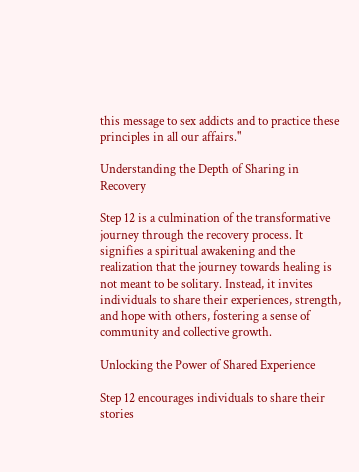this message to sex addicts and to practice these principles in all our affairs."

Understanding the Depth of Sharing in Recovery

Step 12 is a culmination of the transformative journey through the recovery process. It signifies a spiritual awakening and the realization that the journey towards healing is not meant to be solitary. Instead, it invites individuals to share their experiences, strength, and hope with others, fostering a sense of community and collective growth.

Unlocking the Power of Shared Experience

Step 12 encourages individuals to share their stories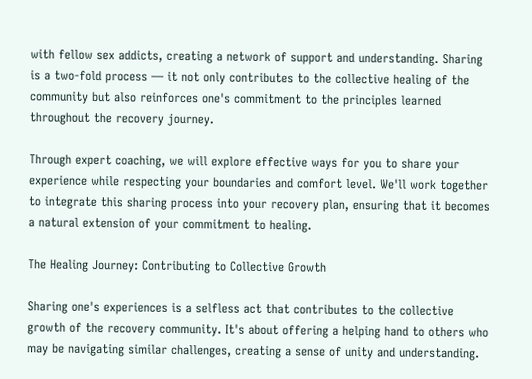with fellow sex addicts, creating a network of support and understanding. Sharing is a two-fold process — it not only contributes to the collective healing of the community but also reinforces one's commitment to the principles learned throughout the recovery journey.

Through expert coaching, we will explore effective ways for you to share your experience while respecting your boundaries and comfort level. We'll work together to integrate this sharing process into your recovery plan, ensuring that it becomes a natural extension of your commitment to healing.

The Healing Journey: Contributing to Collective Growth

Sharing one's experiences is a selfless act that contributes to the collective growth of the recovery community. It's about offering a helping hand to others who may be navigating similar challenges, creating a sense of unity and understanding.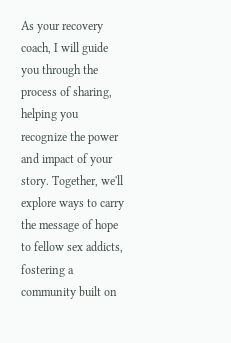As your recovery coach, I will guide you through the process of sharing, helping you recognize the power and impact of your story. Together, we'll explore ways to carry the message of hope to fellow sex addicts, fostering a community built on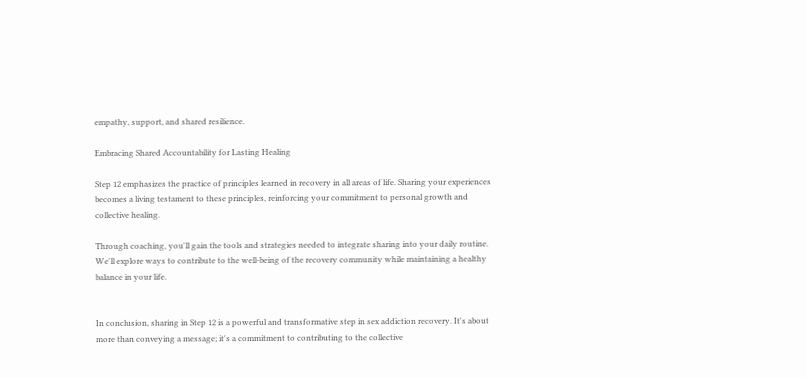empathy, support, and shared resilience.

Embracing Shared Accountability for Lasting Healing

Step 12 emphasizes the practice of principles learned in recovery in all areas of life. Sharing your experiences becomes a living testament to these principles, reinforcing your commitment to personal growth and collective healing.

Through coaching, you'll gain the tools and strategies needed to integrate sharing into your daily routine. We'll explore ways to contribute to the well-being of the recovery community while maintaining a healthy balance in your life.


In conclusion, sharing in Step 12 is a powerful and transformative step in sex addiction recovery. It's about more than conveying a message; it's a commitment to contributing to the collective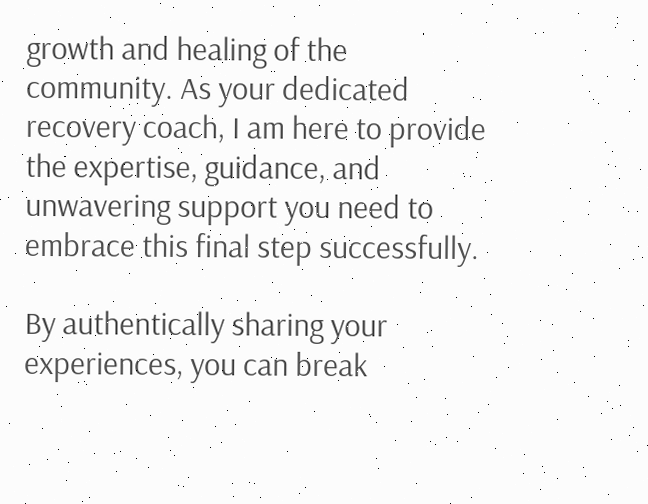growth and healing of the community. As your dedicated recovery coach, I am here to provide the expertise, guidance, and unwavering support you need to embrace this final step successfully.

By authentically sharing your experiences, you can break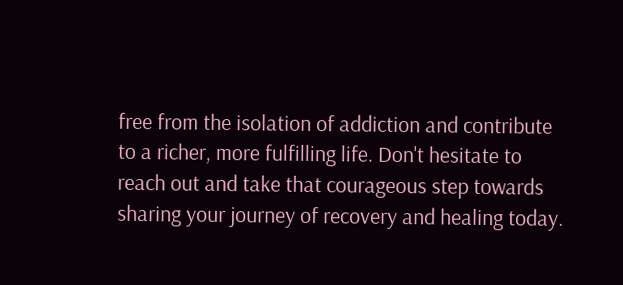free from the isolation of addiction and contribute to a richer, more fulfilling life. Don't hesitate to reach out and take that courageous step towards sharing your journey of recovery and healing today.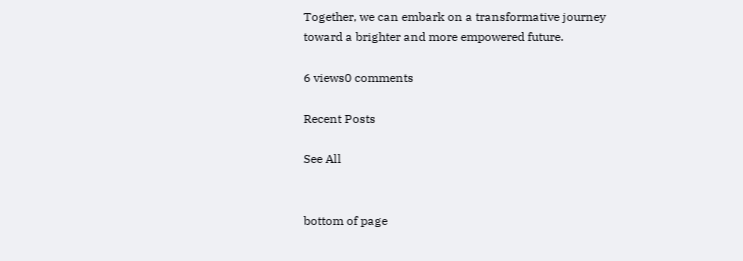Together, we can embark on a transformative journey toward a brighter and more empowered future.

6 views0 comments

Recent Posts

See All


bottom of page